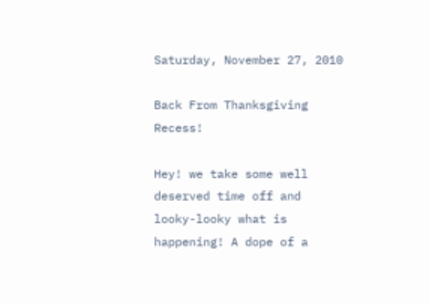Saturday, November 27, 2010

Back From Thanksgiving Recess!

Hey! we take some well deserved time off and looky-looky what is happening! A dope of a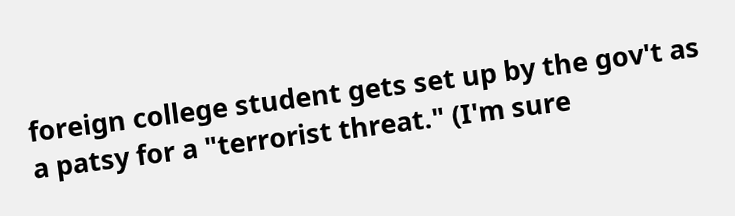foreign college student gets set up by the gov't as a patsy for a "terrorist threat." (I'm sure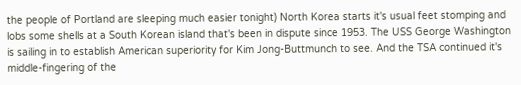the people of Portland are sleeping much easier tonight) North Korea starts it's usual feet stomping and lobs some shells at a South Korean island that's been in dispute since 1953. The USS George Washington is sailing in to establish American superiority for Kim Jong-Buttmunch to see. And the TSA continued it's middle-fingering of the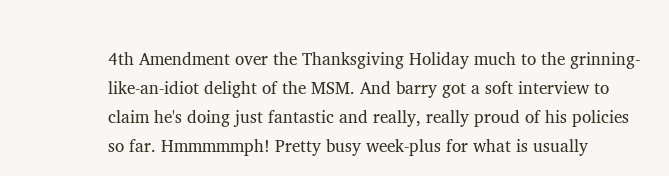4th Amendment over the Thanksgiving Holiday much to the grinning-like-an-idiot delight of the MSM. And barry got a soft interview to claim he's doing just fantastic and really, really proud of his policies so far. Hmmmmmph! Pretty busy week-plus for what is usually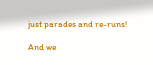just parades and re-runs!

And we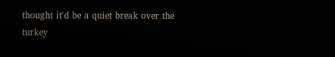thought it'd be a quiet break over the turkey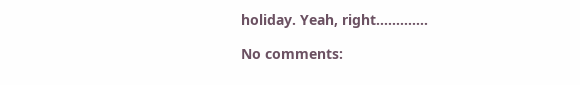holiday. Yeah, right.............

No comments: